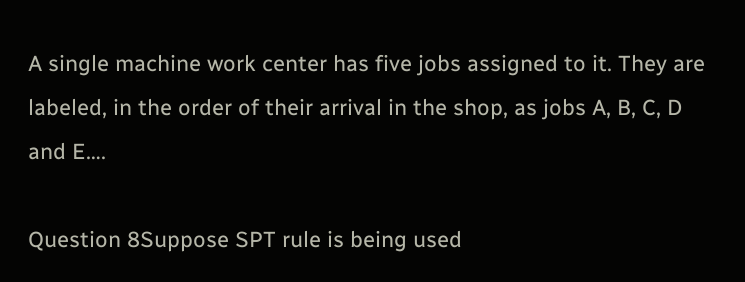A single machine work center has five jobs assigned to it. They are labeled, in the order of their arrival in the shop, as jobs A, B, C, D and E….

Question 8Suppose SPT rule is being used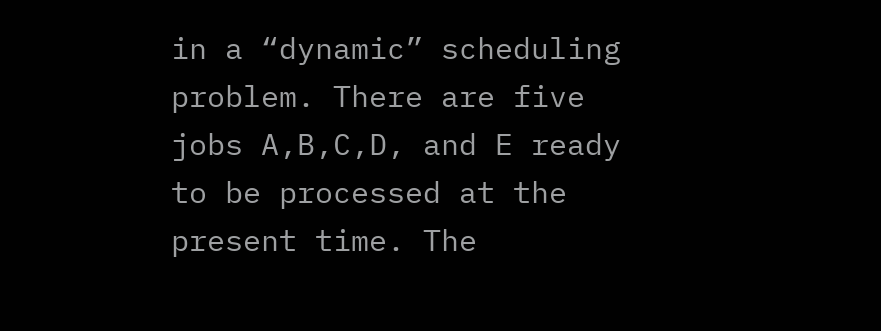in a “dynamic” scheduling problem. There are five jobs A,B,C,D, and E ready to be processed at the present time. The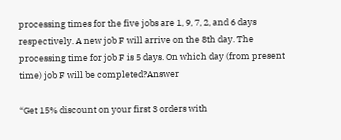processing times for the five jobs are 1, 9, 7, 2, and 6 days respectively. A new job F will arrive on the 8th day. The processing time for job F is 5 days. On which day (from present time) job F will be completed?Answer

“Get 15% discount on your first 3 orders with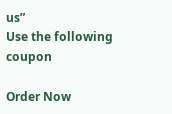us”
Use the following coupon

Order Now